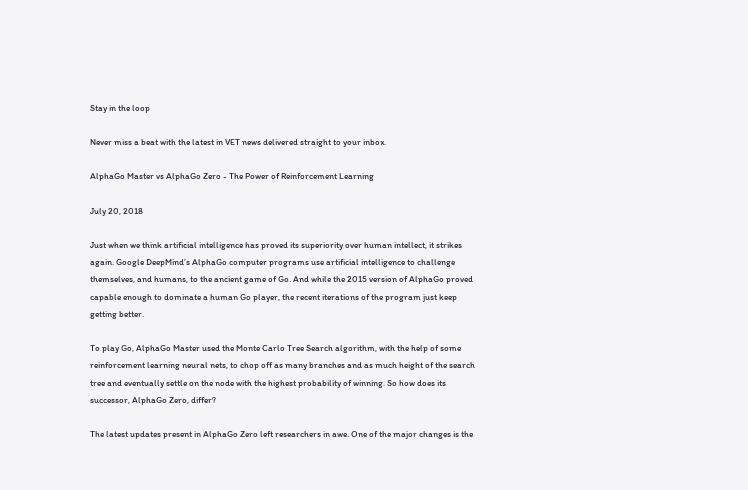Stay in the loop

Never miss a beat with the latest in VET news delivered straight to your inbox.

AlphaGo Master vs AlphaGo Zero - The Power of Reinforcement Learning

July 20, 2018

Just when we think artificial intelligence has proved its superiority over human intellect, it strikes again. Google DeepMind’s AlphaGo computer programs use artificial intelligence to challenge themselves, and humans, to the ancient game of Go. And while the 2015 version of AlphaGo proved capable enough to dominate a human Go player, the recent iterations of the program just keep getting better.

To play Go, AlphaGo Master used the Monte Carlo Tree Search algorithm, with the help of some reinforcement learning neural nets, to chop off as many branches and as much height of the search tree and eventually settle on the node with the highest probability of winning. So how does its successor, AlphaGo Zero, differ?

The latest updates present in AlphaGo Zero left researchers in awe. One of the major changes is the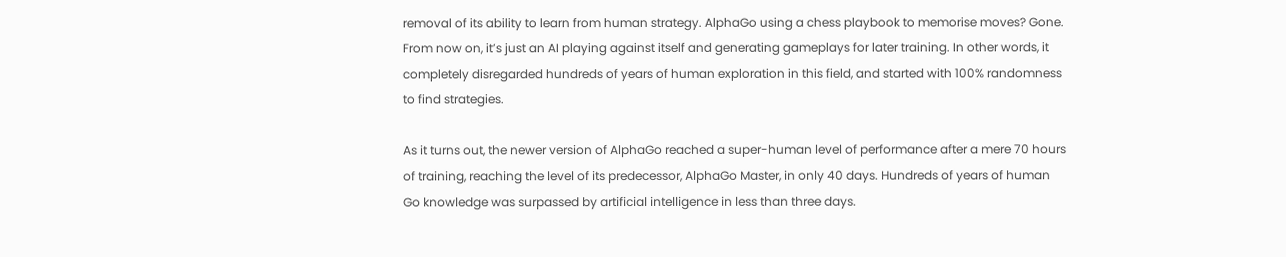removal of its ability to learn from human strategy. AlphaGo using a chess playbook to memorise moves? Gone. From now on, it’s just an AI playing against itself and generating gameplays for later training. In other words, it completely disregarded hundreds of years of human exploration in this field, and started with 100% randomness to find strategies.

As it turns out, the newer version of AlphaGo reached a super-human level of performance after a mere 70 hours of training, reaching the level of its predecessor, AlphaGo Master, in only 40 days. Hundreds of years of human Go knowledge was surpassed by artificial intelligence in less than three days.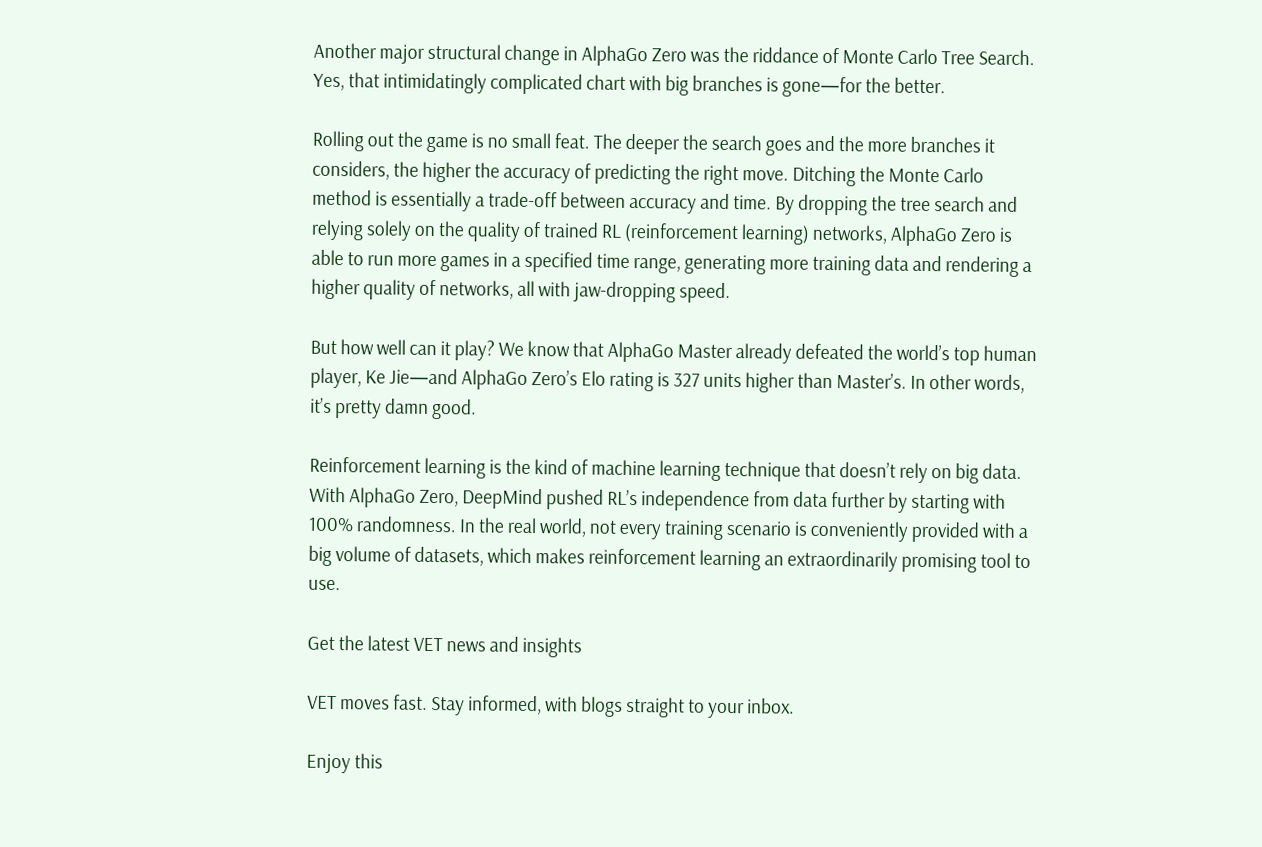Another major structural change in AlphaGo Zero was the riddance of Monte Carlo Tree Search.  Yes, that intimidatingly complicated chart with big branches is gone—for the better.

Rolling out the game is no small feat. The deeper the search goes and the more branches it considers, the higher the accuracy of predicting the right move. Ditching the Monte Carlo method is essentially a trade-off between accuracy and time. By dropping the tree search and relying solely on the quality of trained RL (reinforcement learning) networks, AlphaGo Zero is able to run more games in a specified time range, generating more training data and rendering a higher quality of networks, all with jaw-dropping speed.

But how well can it play? We know that AlphaGo Master already defeated the world’s top human player, Ke Jie—and AlphaGo Zero’s Elo rating is 327 units higher than Master’s. In other words, it’s pretty damn good.

Reinforcement learning is the kind of machine learning technique that doesn’t rely on big data. With AlphaGo Zero, DeepMind pushed RL’s independence from data further by starting with 100% randomness. In the real world, not every training scenario is conveniently provided with a big volume of datasets, which makes reinforcement learning an extraordinarily promising tool to use.

Get the latest VET news and insights

VET moves fast. Stay informed, with blogs straight to your inbox.

Enjoy this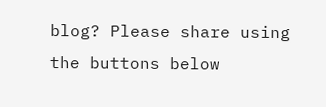blog? Please share using the buttons below